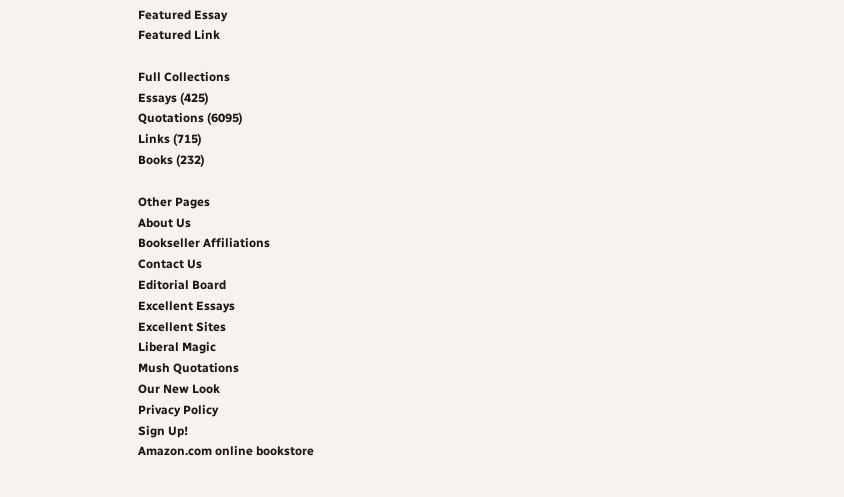Featured Essay
Featured Link

Full Collections
Essays (425)
Quotations (6095)
Links (715)
Books (232)

Other Pages
About Us
Bookseller Affiliations
Contact Us
Editorial Board
Excellent Essays
Excellent Sites
Liberal Magic
Mush Quotations
Our New Look
Privacy Policy
Sign Up!
Amazon.com online bookstore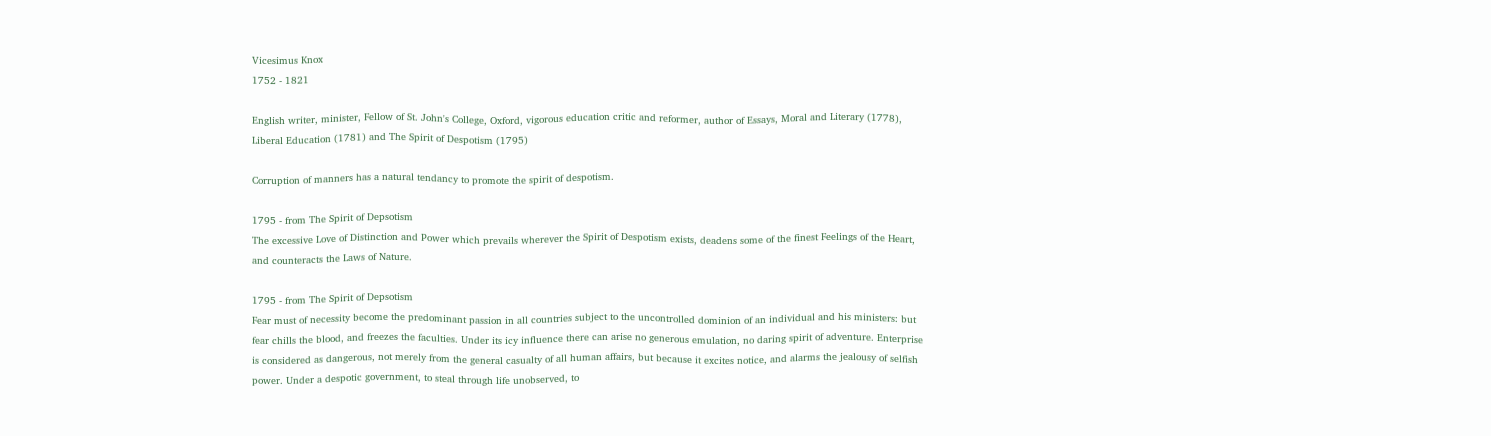Vicesimus Knox
1752 - 1821

English writer, minister, Fellow of St. John's College, Oxford, vigorous education critic and reformer, author of Essays, Moral and Literary (1778), Liberal Education (1781) and The Spirit of Despotism (1795)

Corruption of manners has a natural tendancy to promote the spirit of despotism.

1795 - from The Spirit of Depsotism
The excessive Love of Distinction and Power which prevails wherever the Spirit of Despotism exists, deadens some of the finest Feelings of the Heart, and counteracts the Laws of Nature.

1795 - from The Spirit of Depsotism
Fear must of necessity become the predominant passion in all countries subject to the uncontrolled dominion of an individual and his ministers: but fear chills the blood, and freezes the faculties. Under its icy influence there can arise no generous emulation, no daring spirit of adventure. Enterprise is considered as dangerous, not merely from the general casualty of all human affairs, but because it excites notice, and alarms the jealousy of selfish power. Under a despotic government, to steal through life unobserved, to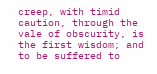creep, with timid caution, through the vale of obscurity, is the first wisdom; and to be suffered to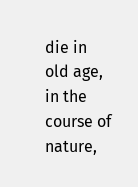die in old age, in the course of nature,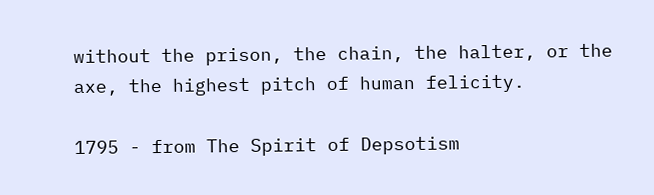without the prison, the chain, the halter, or the axe, the highest pitch of human felicity.

1795 - from The Spirit of Depsotism